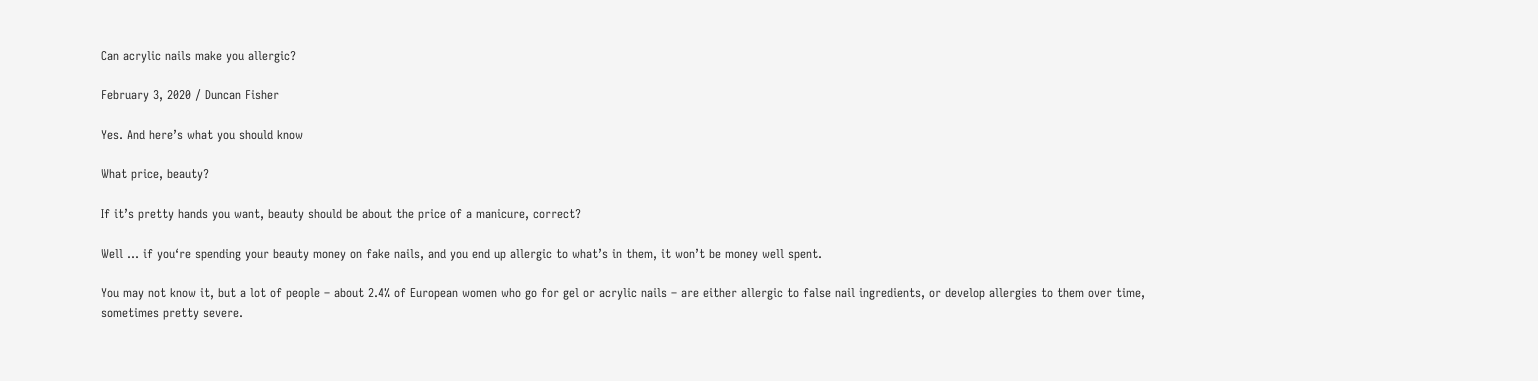Can acrylic nails make you allergic?

February 3, 2020 / Duncan Fisher

Yes. And here’s what you should know

What price, beauty?

If it’s pretty hands you want, beauty should be about the price of a manicure, correct?

Well … if you‘re spending your beauty money on fake nails, and you end up allergic to what’s in them, it won’t be money well spent.

You may not know it, but a lot of people – about 2.4% of European women who go for gel or acrylic nails – are either allergic to false nail ingredients, or develop allergies to them over time, sometimes pretty severe.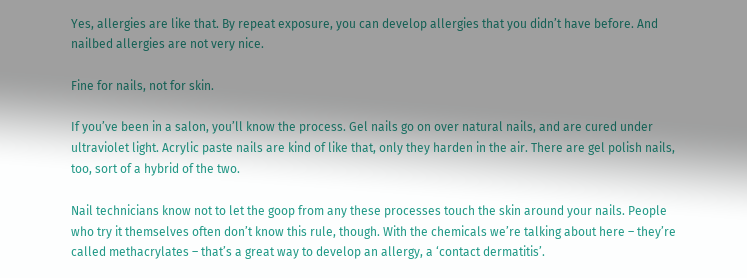Yes, allergies are like that. By repeat exposure, you can develop allergies that you didn’t have before. And nailbed allergies are not very nice.

Fine for nails, not for skin.

If you’ve been in a salon, you’ll know the process. Gel nails go on over natural nails, and are cured under ultraviolet light. Acrylic paste nails are kind of like that, only they harden in the air. There are gel polish nails, too, sort of a hybrid of the two.

Nail technicians know not to let the goop from any these processes touch the skin around your nails. People who try it themselves often don’t know this rule, though. With the chemicals we’re talking about here – they’re called methacrylates – that’s a great way to develop an allergy, a ‘contact dermatitis’.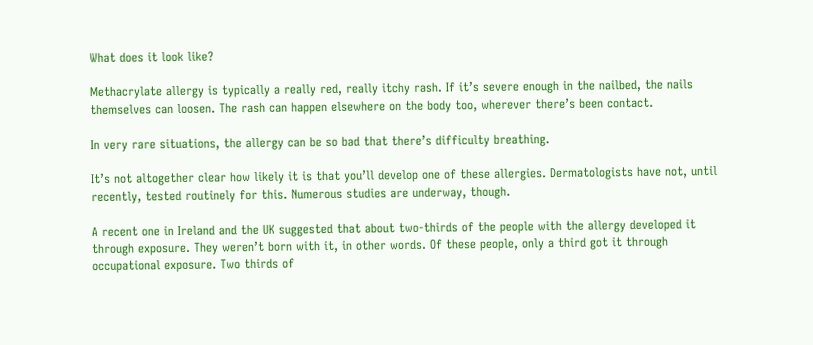What does it look like?

Methacrylate allergy is typically a really red, really itchy rash. If it’s severe enough in the nailbed, the nails themselves can loosen. The rash can happen elsewhere on the body too, wherever there’s been contact.

In very rare situations, the allergy can be so bad that there’s difficulty breathing.

It’s not altogether clear how likely it is that you’ll develop one of these allergies. Dermatologists have not, until recently, tested routinely for this. Numerous studies are underway, though.

A recent one in Ireland and the UK suggested that about two-thirds of the people with the allergy developed it through exposure. They weren’t born with it, in other words. Of these people, only a third got it through occupational exposure. Two thirds of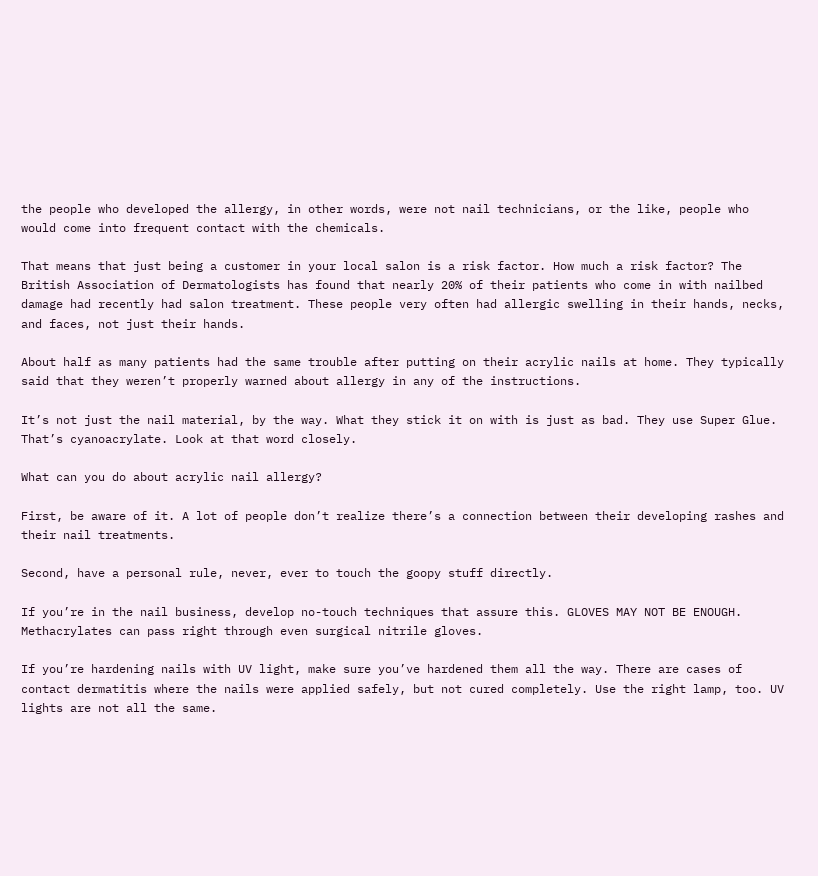the people who developed the allergy, in other words, were not nail technicians, or the like, people who would come into frequent contact with the chemicals.

That means that just being a customer in your local salon is a risk factor. How much a risk factor? The British Association of Dermatologists has found that nearly 20% of their patients who come in with nailbed damage had recently had salon treatment. These people very often had allergic swelling in their hands, necks, and faces, not just their hands.

About half as many patients had the same trouble after putting on their acrylic nails at home. They typically said that they weren’t properly warned about allergy in any of the instructions.

It’s not just the nail material, by the way. What they stick it on with is just as bad. They use Super Glue. That’s cyanoacrylate. Look at that word closely.

What can you do about acrylic nail allergy?

First, be aware of it. A lot of people don’t realize there’s a connection between their developing rashes and their nail treatments.

Second, have a personal rule, never, ever to touch the goopy stuff directly.

If you’re in the nail business, develop no-touch techniques that assure this. GLOVES MAY NOT BE ENOUGH. Methacrylates can pass right through even surgical nitrile gloves.

If you’re hardening nails with UV light, make sure you’ve hardened them all the way. There are cases of contact dermatitis where the nails were applied safely, but not cured completely. Use the right lamp, too. UV lights are not all the same.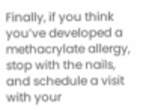Finally, if you think you’ve developed a methacrylate allergy, stop with the nails, and schedule a visit with your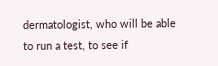dermatologist, who will be able to run a test, to see if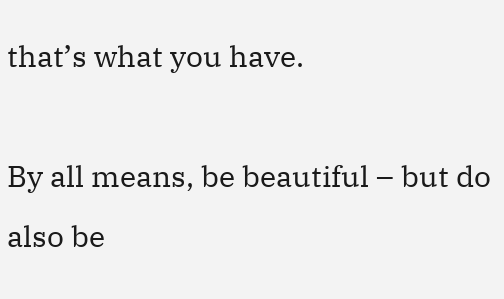that’s what you have.

By all means, be beautiful – but do also be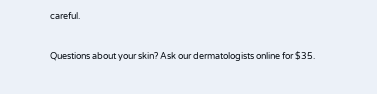careful.

Questions about your skin? Ask our dermatologists online for $35.